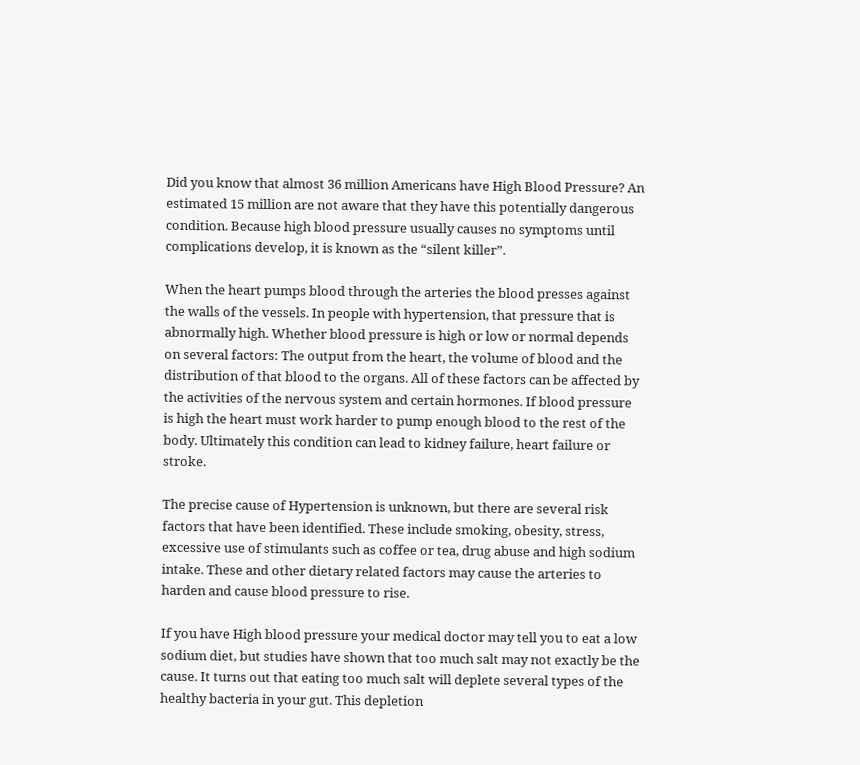Did you know that almost 36 million Americans have High Blood Pressure? An estimated 15 million are not aware that they have this potentially dangerous condition. Because high blood pressure usually causes no symptoms until complications develop, it is known as the “silent killer”.

When the heart pumps blood through the arteries the blood presses against the walls of the vessels. In people with hypertension, that pressure that is abnormally high. Whether blood pressure is high or low or normal depends on several factors: The output from the heart, the volume of blood and the distribution of that blood to the organs. All of these factors can be affected by the activities of the nervous system and certain hormones. If blood pressure is high the heart must work harder to pump enough blood to the rest of the body. Ultimately this condition can lead to kidney failure, heart failure or stroke.

The precise cause of Hypertension is unknown, but there are several risk factors that have been identified. These include smoking, obesity, stress, excessive use of stimulants such as coffee or tea, drug abuse and high sodium intake. These and other dietary related factors may cause the arteries to harden and cause blood pressure to rise.

If you have High blood pressure your medical doctor may tell you to eat a low sodium diet, but studies have shown that too much salt may not exactly be the cause. It turns out that eating too much salt will deplete several types of the healthy bacteria in your gut. This depletion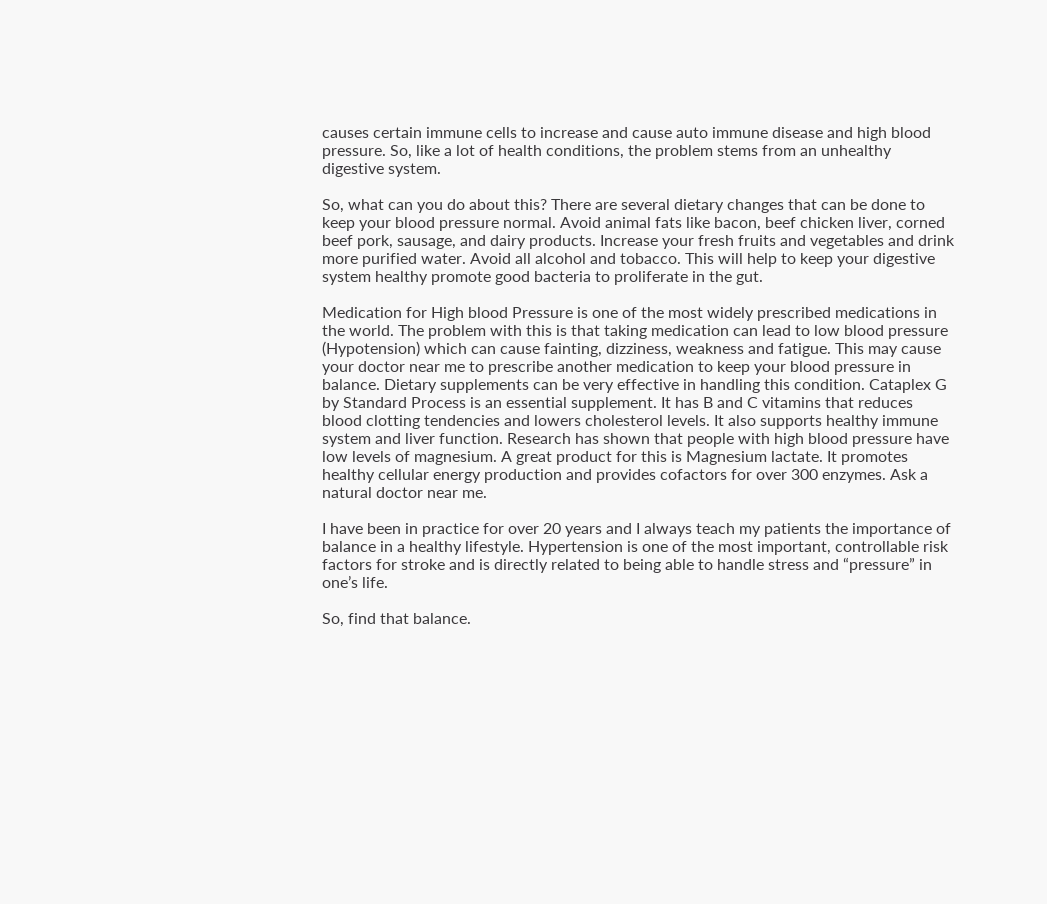causes certain immune cells to increase and cause auto immune disease and high blood pressure. So, like a lot of health conditions, the problem stems from an unhealthy digestive system.

So, what can you do about this? There are several dietary changes that can be done to keep your blood pressure normal. Avoid animal fats like bacon, beef chicken liver, corned beef pork, sausage, and dairy products. Increase your fresh fruits and vegetables and drink more purified water. Avoid all alcohol and tobacco. This will help to keep your digestive system healthy promote good bacteria to proliferate in the gut.

Medication for High blood Pressure is one of the most widely prescribed medications in the world. The problem with this is that taking medication can lead to low blood pressure (Hypotension) which can cause fainting, dizziness, weakness and fatigue. This may cause your doctor near me to prescribe another medication to keep your blood pressure in balance. Dietary supplements can be very effective in handling this condition. Cataplex G by Standard Process is an essential supplement. It has B and C vitamins that reduces blood clotting tendencies and lowers cholesterol levels. It also supports healthy immune system and liver function. Research has shown that people with high blood pressure have low levels of magnesium. A great product for this is Magnesium lactate. It promotes healthy cellular energy production and provides cofactors for over 300 enzymes. Ask a natural doctor near me.

I have been in practice for over 20 years and I always teach my patients the importance of balance in a healthy lifestyle. Hypertension is one of the most important, controllable risk factors for stroke and is directly related to being able to handle stress and “pressure” in one’s life.

So, find that balance.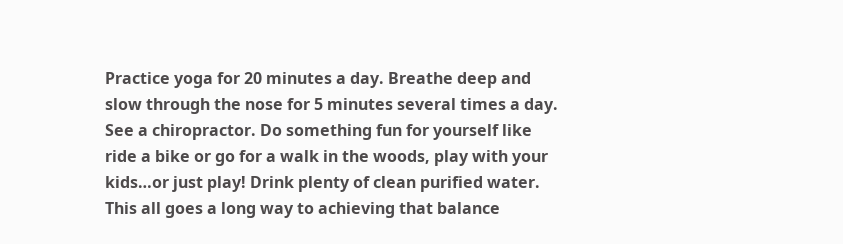Practice yoga for 20 minutes a day. Breathe deep and slow through the nose for 5 minutes several times a day. See a chiropractor. Do something fun for yourself like ride a bike or go for a walk in the woods, play with your kids…or just play! Drink plenty of clean purified water. This all goes a long way to achieving that balance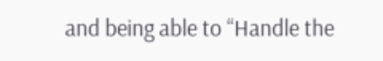and being able to “Handle the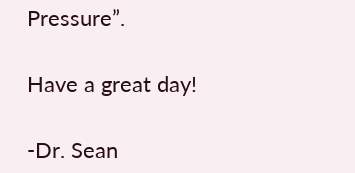Pressure”.

Have a great day!

-Dr. Sean